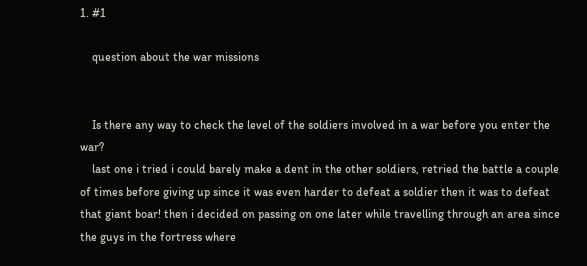1. #1

    question about the war missions


    Is there any way to check the level of the soldiers involved in a war before you enter the war?
    last one i tried i could barely make a dent in the other soldiers, retried the battle a couple of times before giving up since it was even harder to defeat a soldier then it was to defeat that giant boar! then i decided on passing on one later while travelling through an area since the guys in the fortress where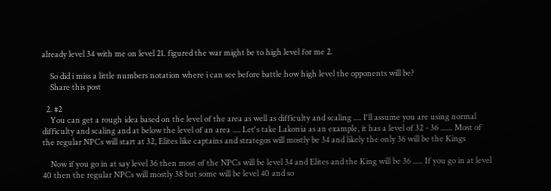already level 34 with me on level 21. figured the war might be to high level for me 2.

    So did i miss a little numbers notation where i can see before battle how high level the opponents will be?
    Share this post

  2. #2
    You can get a rough idea based on the level of the area as well as difficulty and scaling .... I'll assume you are using normal difficulty and scaling and at below the level of an area .... Let's take Lakonia as an example, it has a level of 32 - 36 ...... Most of the regular NPCs will start at 32, Elites like captains and strategos will mostly be 34 and likely the only 36 will be the Kings

    Now if you go in at say level 36 then most of the NPCs will be level 34 and Elites and the King will be 36 ..... If you go in at level 40 then the regular NPCs will mostly 38 but some will be level 40 and so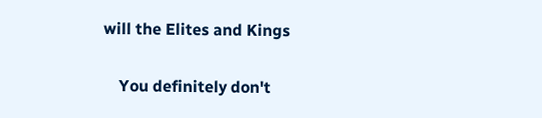will the Elites and Kings

    You definitely don't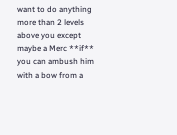want to do anything more than 2 levels above you except maybe a Merc **if** you can ambush him with a bow from a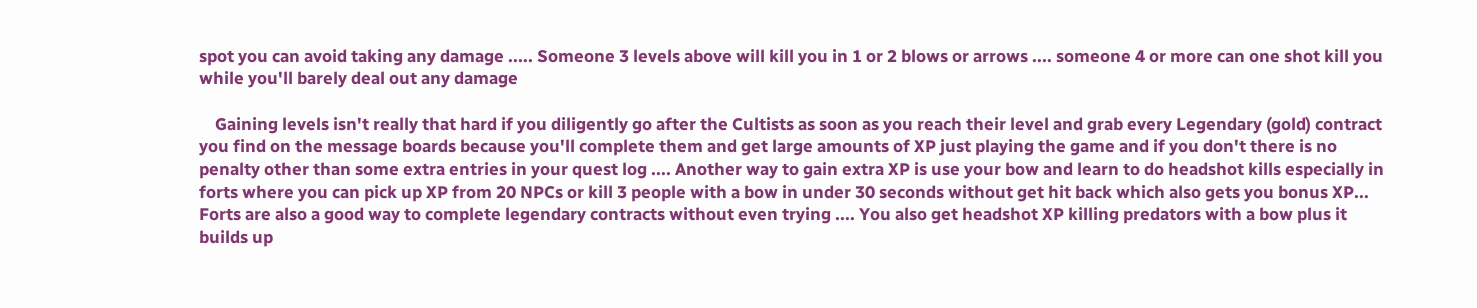spot you can avoid taking any damage ..... Someone 3 levels above will kill you in 1 or 2 blows or arrows .... someone 4 or more can one shot kill you while you'll barely deal out any damage

    Gaining levels isn't really that hard if you diligently go after the Cultists as soon as you reach their level and grab every Legendary (gold) contract you find on the message boards because you'll complete them and get large amounts of XP just playing the game and if you don't there is no penalty other than some extra entries in your quest log .... Another way to gain extra XP is use your bow and learn to do headshot kills especially in forts where you can pick up XP from 20 NPCs or kill 3 people with a bow in under 30 seconds without get hit back which also gets you bonus XP... Forts are also a good way to complete legendary contracts without even trying .... You also get headshot XP killing predators with a bow plus it builds up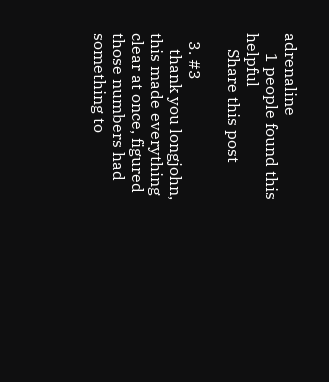adrenaline
     1 people found this helpful
    Share this post

  3. #3
    thank you longjohn, this made everything clear at once, figured those numbers had something to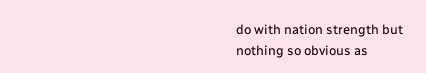do with nation strength but nothing so obvious as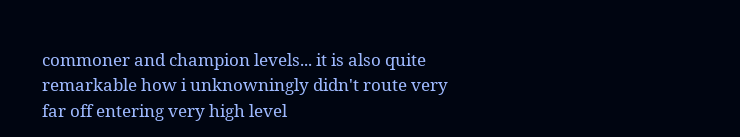commoner and champion levels... it is also quite remarkable how i unknowningly didn't route very far off entering very high level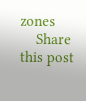zones
    Share this post